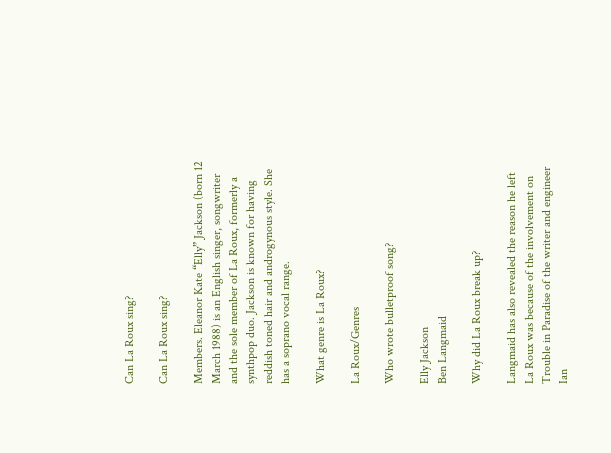Can La Roux sing?

Can La Roux sing?

Members. Eleanor Kate “Elly” Jackson (born 12 March 1988) is an English singer, songwriter and the sole member of La Roux, formerly a synthpop duo. Jackson is known for having reddish toned hair and androgynous style. She has a soprano vocal range.

What genre is La Roux?

La Roux/Genres

Who wrote bulletproof song?

Elly Jackson
Ben Langmaid

Why did La Roux break up?

Langmaid has also revealed the reason he left La Roux was because of the involvement on Trouble in Paradise of the writer and engineer Ian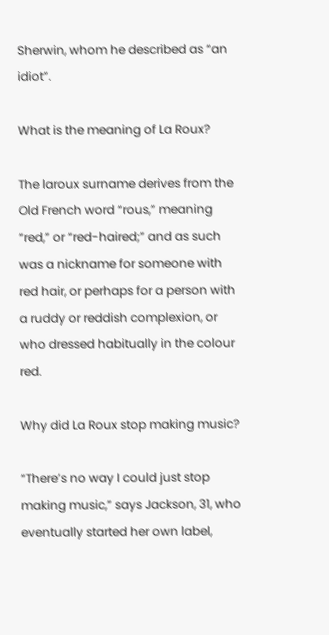Sherwin, whom he described as “an idiot”.

What is the meaning of La Roux?

The laroux surname derives from the Old French word “rous,” meaning “red,” or “red-haired;” and as such was a nickname for someone with red hair, or perhaps for a person with a ruddy or reddish complexion, or who dressed habitually in the colour red.

Why did La Roux stop making music?

“There’s no way I could just stop making music,” says Jackson, 31, who eventually started her own label,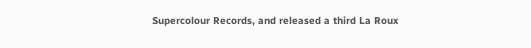Supercolour Records, and released a third La Roux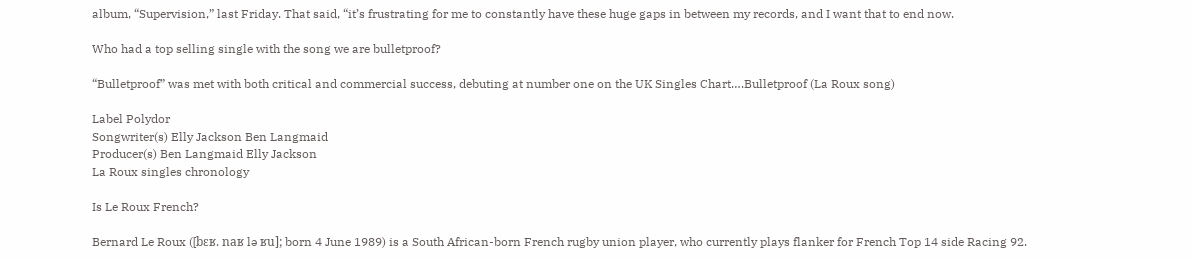album, “Supervision,” last Friday. That said, “it’s frustrating for me to constantly have these huge gaps in between my records, and I want that to end now.

Who had a top selling single with the song we are bulletproof?

“Bulletproof” was met with both critical and commercial success, debuting at number one on the UK Singles Chart….Bulletproof (La Roux song)

Label Polydor
Songwriter(s) Elly Jackson Ben Langmaid
Producer(s) Ben Langmaid Elly Jackson
La Roux singles chronology

Is Le Roux French?

Bernard Le Roux ([bɛʁ. naʁ lə ʁu]; born 4 June 1989) is a South African-born French rugby union player, who currently plays flanker for French Top 14 side Racing 92.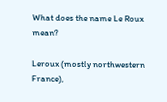What does the name Le Roux mean?

Leroux (mostly northwestern France),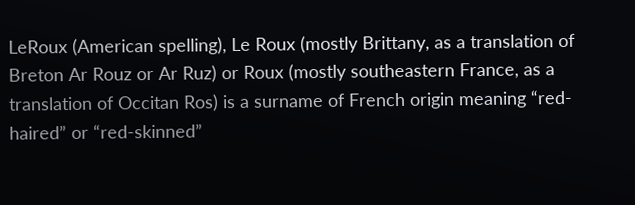LeRoux (American spelling), Le Roux (mostly Brittany, as a translation of Breton Ar Rouz or Ar Ruz) or Roux (mostly southeastern France, as a translation of Occitan Ros) is a surname of French origin meaning “red-haired” or “red-skinned”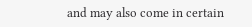and may also come in certain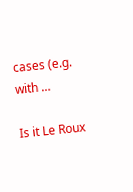cases (e.g. with …

Is it Le Roux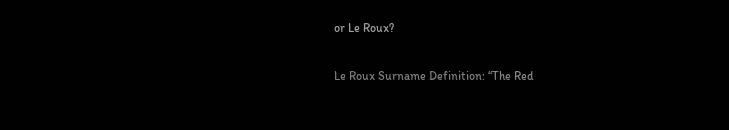or Le Roux?

Le Roux Surname Definition: “The Red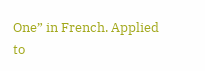One” in French. Applied to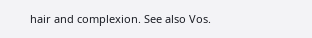hair and complexion. See also Vos.